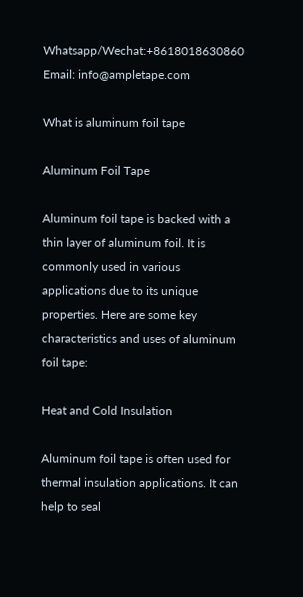Whatsapp/Wechat:+8618018630860 Email: info@ampletape.com

What is aluminum foil tape

Aluminum Foil Tape

Aluminum foil tape is backed with a thin layer of aluminum foil. It is commonly used in various applications due to its unique properties. Here are some key characteristics and uses of aluminum foil tape:

Heat and Cold Insulation

Aluminum foil tape is often used for thermal insulation applications. It can help to seal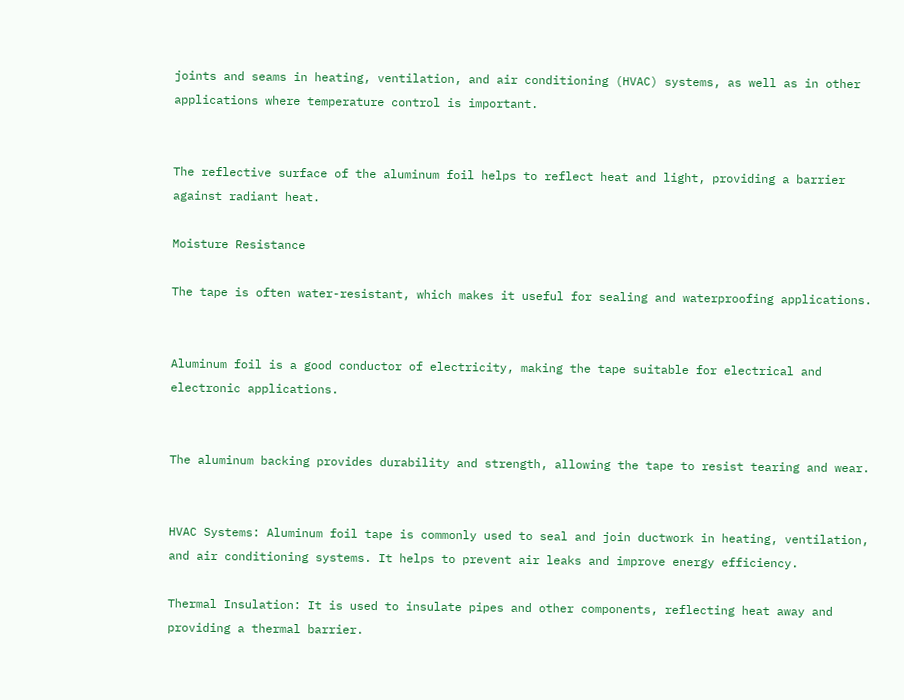joints and seams in heating, ventilation, and air conditioning (HVAC) systems, as well as in other applications where temperature control is important.


The reflective surface of the aluminum foil helps to reflect heat and light, providing a barrier against radiant heat.

Moisture Resistance

The tape is often water-resistant, which makes it useful for sealing and waterproofing applications.


Aluminum foil is a good conductor of electricity, making the tape suitable for electrical and electronic applications.


The aluminum backing provides durability and strength, allowing the tape to resist tearing and wear.


HVAC Systems: Aluminum foil tape is commonly used to seal and join ductwork in heating, ventilation, and air conditioning systems. It helps to prevent air leaks and improve energy efficiency.

Thermal Insulation: It is used to insulate pipes and other components, reflecting heat away and providing a thermal barrier.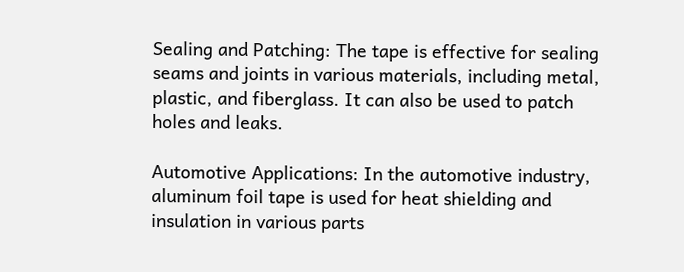Sealing and Patching: The tape is effective for sealing seams and joints in various materials, including metal, plastic, and fiberglass. It can also be used to patch holes and leaks.

Automotive Applications: In the automotive industry, aluminum foil tape is used for heat shielding and insulation in various parts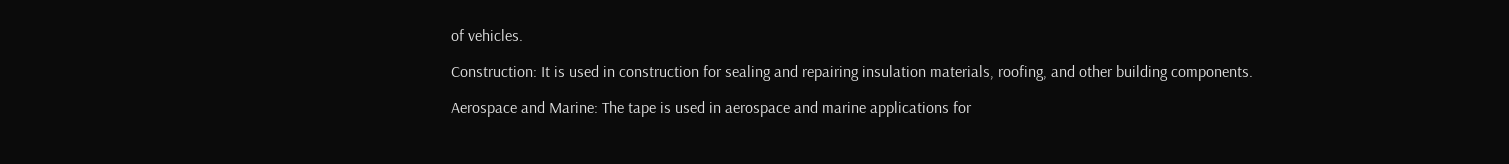of vehicles.

Construction: It is used in construction for sealing and repairing insulation materials, roofing, and other building components.

Aerospace and Marine: The tape is used in aerospace and marine applications for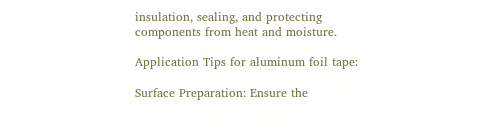insulation, sealing, and protecting components from heat and moisture.

Application Tips for aluminum foil tape:

Surface Preparation: Ensure the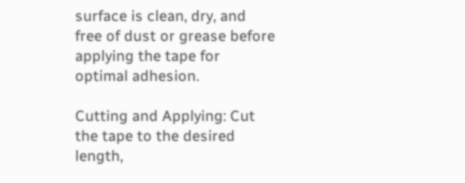surface is clean, dry, and free of dust or grease before applying the tape for optimal adhesion.

Cutting and Applying: Cut the tape to the desired length,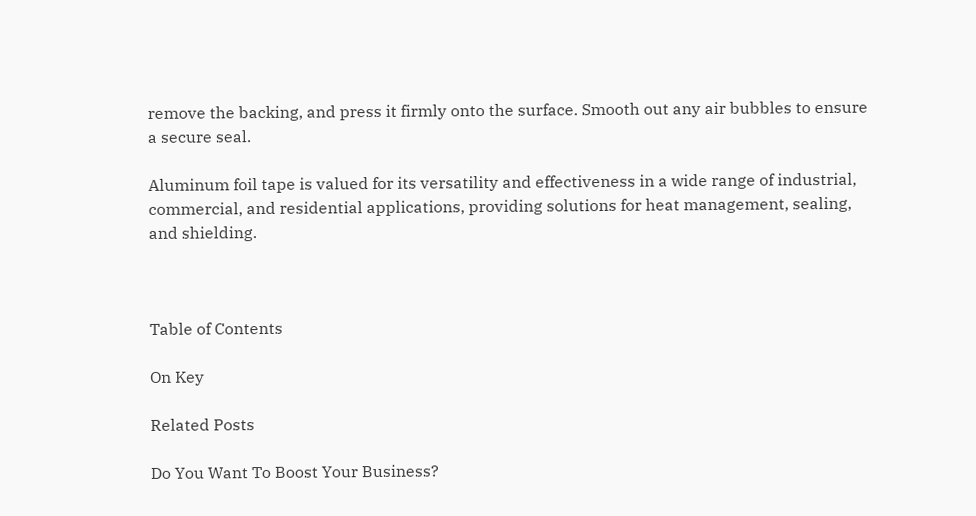remove the backing, and press it firmly onto the surface. Smooth out any air bubbles to ensure a secure seal.

Aluminum foil tape is valued for its versatility and effectiveness in a wide range of industrial, commercial, and residential applications, providing solutions for heat management, sealing, and shielding.



Table of Contents

On Key

Related Posts

Do You Want To Boost Your Business?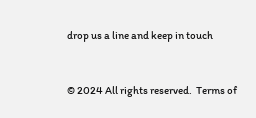drop us a line and keep in touch


© 2024 All rights reserved.  Terms of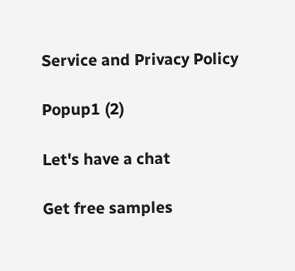Service and Privacy Policy

Popup1 (2)

Let's have a chat

Get free samples